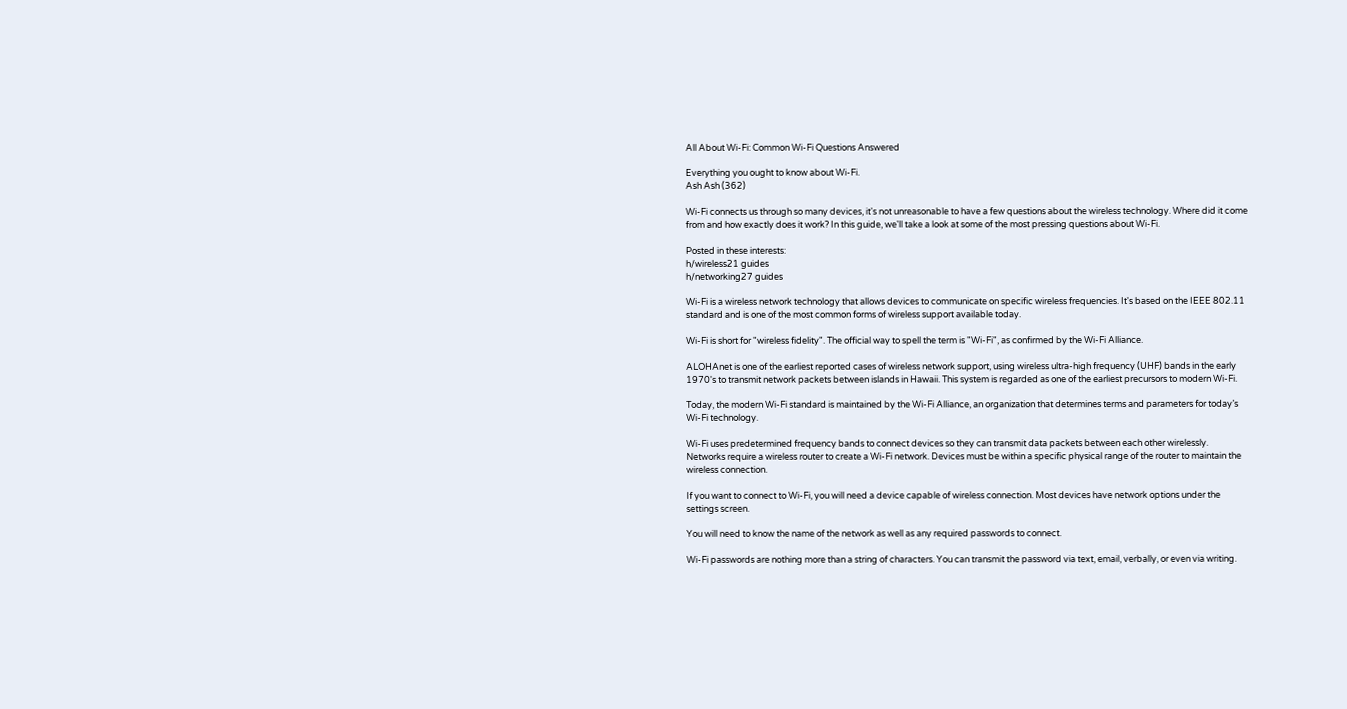All About Wi-Fi: Common Wi-Fi Questions Answered

Everything you ought to know about Wi-Fi.
Ash Ash (362)

Wi-Fi connects us through so many devices, it's not unreasonable to have a few questions about the wireless technology. Where did it come from and how exactly does it work? In this guide, we'll take a look at some of the most pressing questions about Wi-Fi.

Posted in these interests:
h/wireless21 guides
h/networking27 guides

Wi-Fi is a wireless network technology that allows devices to communicate on specific wireless frequencies. It's based on the IEEE 802.11 standard and is one of the most common forms of wireless support available today.

Wi-Fi is short for "wireless fidelity". The official way to spell the term is "Wi-Fi", as confirmed by the Wi-Fi Alliance.

ALOHAnet is one of the earliest reported cases of wireless network support, using wireless ultra-high frequency (UHF) bands in the early 1970's to transmit network packets between islands in Hawaii. This system is regarded as one of the earliest precursors to modern Wi-Fi.

Today, the modern Wi-Fi standard is maintained by the Wi-Fi Alliance, an organization that determines terms and parameters for today’s Wi-Fi technology.

Wi-Fi uses predetermined frequency bands to connect devices so they can transmit data packets between each other wirelessly. Networks require a wireless router to create a Wi-Fi network. Devices must be within a specific physical range of the router to maintain the wireless connection.

If you want to connect to Wi-Fi, you will need a device capable of wireless connection. Most devices have network options under the settings screen.

You will need to know the name of the network as well as any required passwords to connect.

Wi-Fi passwords are nothing more than a string of characters. You can transmit the password via text, email, verbally, or even via writing.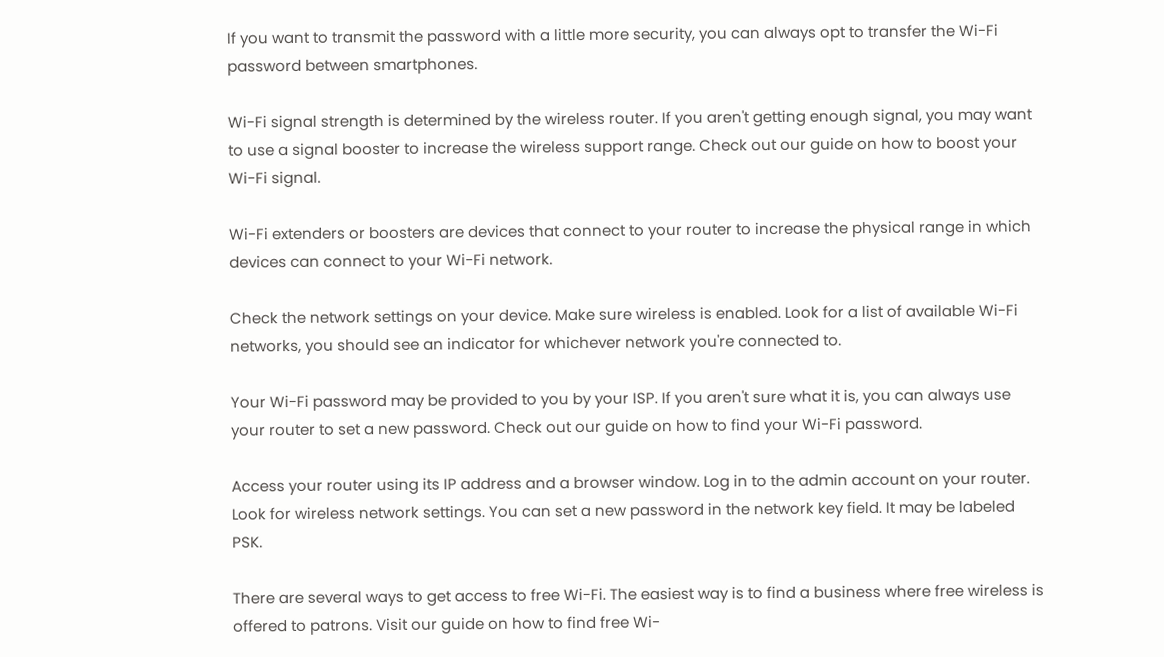If you want to transmit the password with a little more security, you can always opt to transfer the Wi-Fi password between smartphones.

Wi-Fi signal strength is determined by the wireless router. If you aren't getting enough signal, you may want to use a signal booster to increase the wireless support range. Check out our guide on how to boost your Wi-Fi signal.

Wi-Fi extenders or boosters are devices that connect to your router to increase the physical range in which devices can connect to your Wi-Fi network.

Check the network settings on your device. Make sure wireless is enabled. Look for a list of available Wi-Fi networks, you should see an indicator for whichever network you're connected to.

Your Wi-Fi password may be provided to you by your ISP. If you aren't sure what it is, you can always use your router to set a new password. Check out our guide on how to find your Wi-Fi password.

Access your router using its IP address and a browser window. Log in to the admin account on your router. Look for wireless network settings. You can set a new password in the network key field. It may be labeled PSK.

There are several ways to get access to free Wi-Fi. The easiest way is to find a business where free wireless is offered to patrons. Visit our guide on how to find free Wi-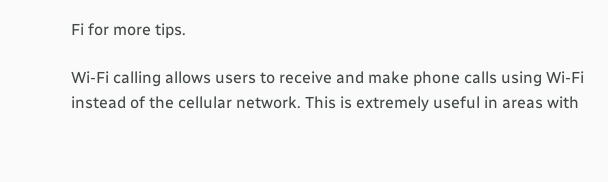Fi for more tips.

Wi-Fi calling allows users to receive and make phone calls using Wi-Fi instead of the cellular network. This is extremely useful in areas with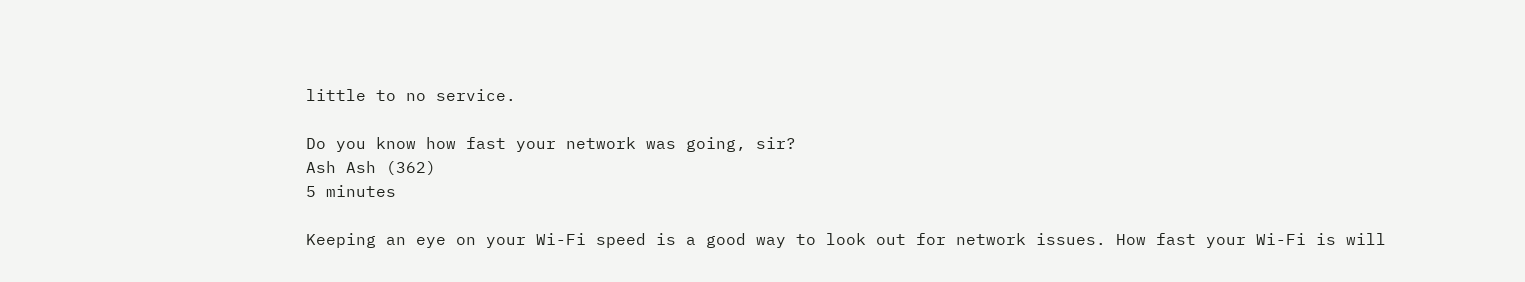little to no service.

Do you know how fast your network was going, sir?
Ash Ash (362)
5 minutes

Keeping an eye on your Wi-Fi speed is a good way to look out for network issues. How fast your Wi-Fi is will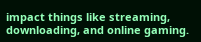impact things like streaming, downloading, and online gaming.